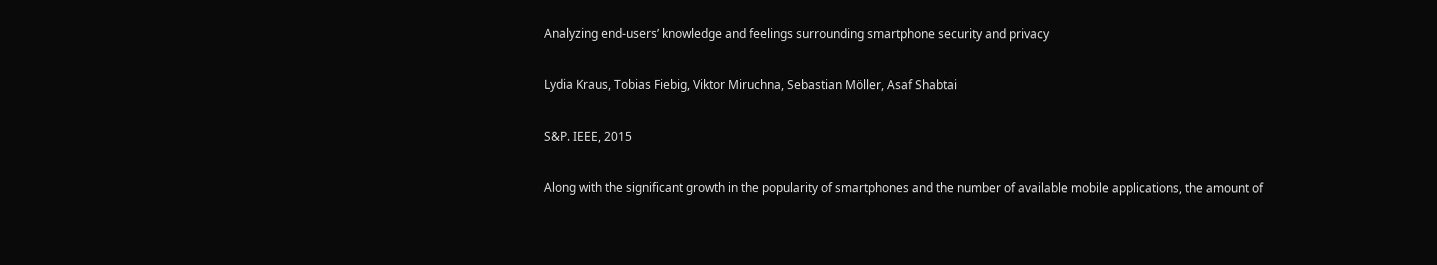Analyzing end-users’ knowledge and feelings surrounding smartphone security and privacy

Lydia Kraus, Tobias Fiebig, Viktor Miruchna, Sebastian Möller, Asaf Shabtai

S&P. IEEE, 2015

Along with the significant growth in the popularity of smartphones and the number of available mobile applications, the amount of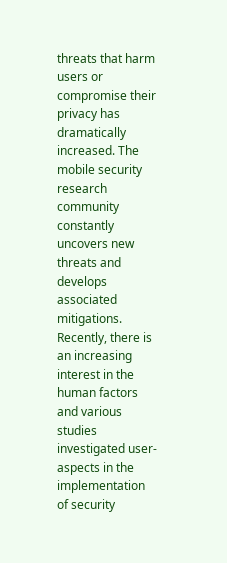threats that harm users or compromise their privacy has dramatically increased. The mobile security research community constantly uncovers new threats and develops associated mitigations. Recently, there is an increasing interest in the human factors and various studies investigated user-aspects in the implementation of security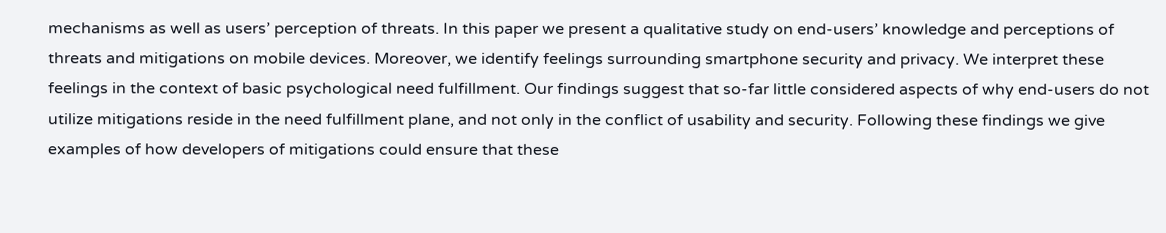mechanisms as well as users’ perception of threats. In this paper we present a qualitative study on end-users’ knowledge and perceptions of threats and mitigations on mobile devices. Moreover, we identify feelings surrounding smartphone security and privacy. We interpret these feelings in the context of basic psychological need fulfillment. Our findings suggest that so-far little considered aspects of why end-users do not utilize mitigations reside in the need fulfillment plane, and not only in the conflict of usability and security. Following these findings we give examples of how developers of mitigations could ensure that these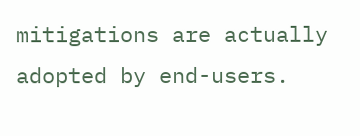mitigations are actually adopted by end-users.